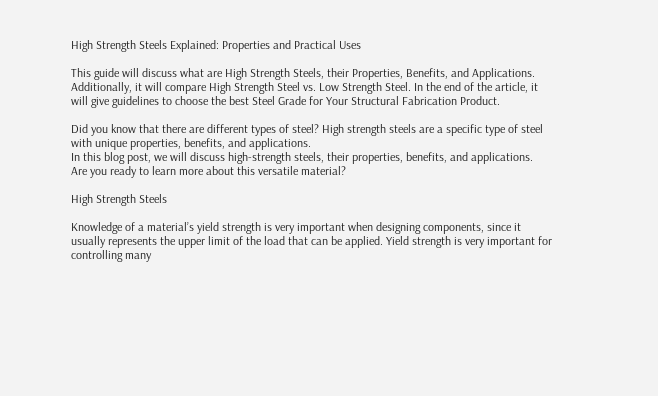High Strength Steels Explained: Properties and Practical Uses

This guide will discuss what are High Strength Steels, their Properties, Benefits, and Applications. Additionally, it will compare High Strength Steel vs. Low Strength Steel. In the end of the article, it will give guidelines to choose the best Steel Grade for Your Structural Fabrication Product.

Did you know that there are different types of steel? High strength steels are a specific type of steel with unique properties, benefits, and applications.
In this blog post, we will discuss high-strength steels, their properties, benefits, and applications.
Are you ready to learn more about this versatile material?

High Strength Steels

Knowledge of a material’s yield strength is very important when designing components, since it usually represents the upper limit of the load that can be applied. Yield strength is very important for controlling many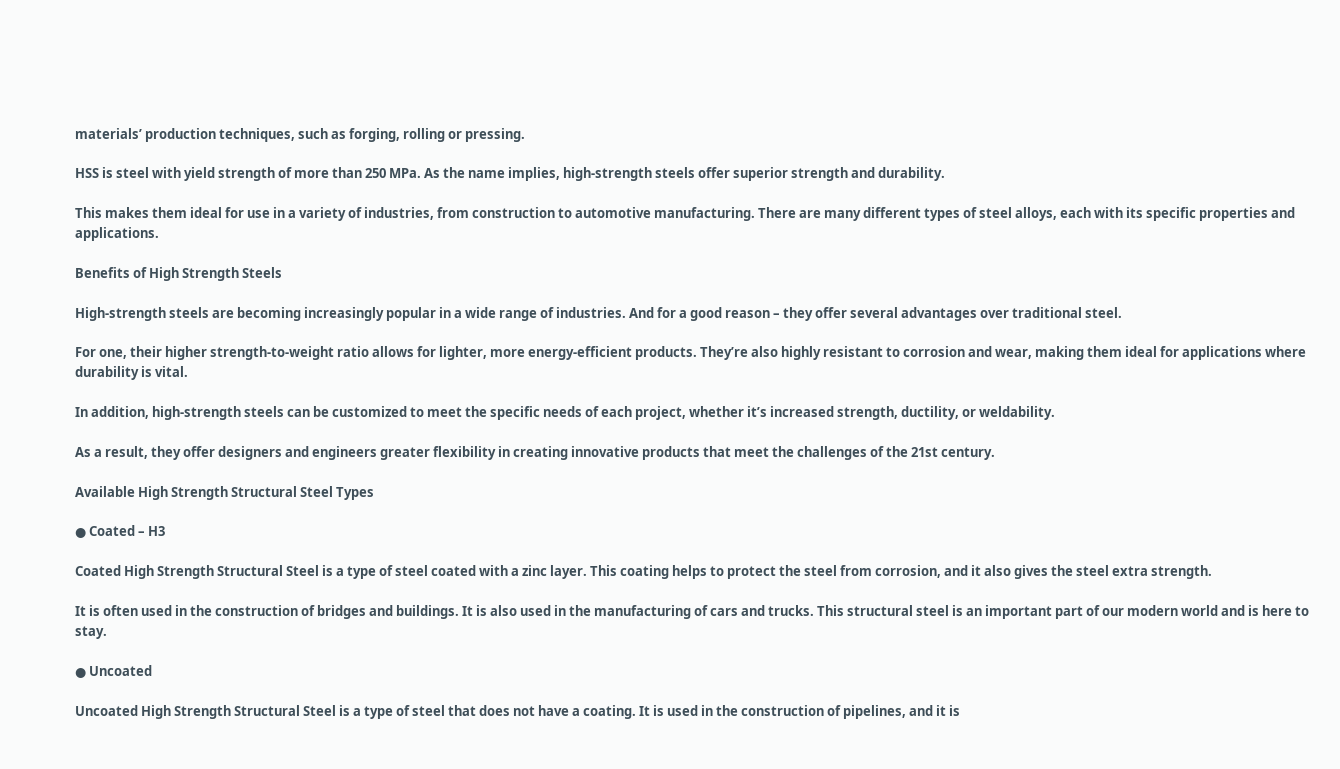materials’ production techniques, such as forging, rolling or pressing.

HSS is steel with yield strength of more than 250 MPa. As the name implies, high-strength steels offer superior strength and durability.

This makes them ideal for use in a variety of industries, from construction to automotive manufacturing. There are many different types of steel alloys, each with its specific properties and applications.

Benefits of High Strength Steels

High-strength steels are becoming increasingly popular in a wide range of industries. And for a good reason – they offer several advantages over traditional steel.

For one, their higher strength-to-weight ratio allows for lighter, more energy-efficient products. They’re also highly resistant to corrosion and wear, making them ideal for applications where durability is vital.

In addition, high-strength steels can be customized to meet the specific needs of each project, whether it’s increased strength, ductility, or weldability.

As a result, they offer designers and engineers greater flexibility in creating innovative products that meet the challenges of the 21st century.

Available High Strength Structural Steel Types

● Coated – H3

Coated High Strength Structural Steel is a type of steel coated with a zinc layer. This coating helps to protect the steel from corrosion, and it also gives the steel extra strength.

It is often used in the construction of bridges and buildings. It is also used in the manufacturing of cars and trucks. This structural steel is an important part of our modern world and is here to stay.

● Uncoated

Uncoated High Strength Structural Steel is a type of steel that does not have a coating. It is used in the construction of pipelines, and it is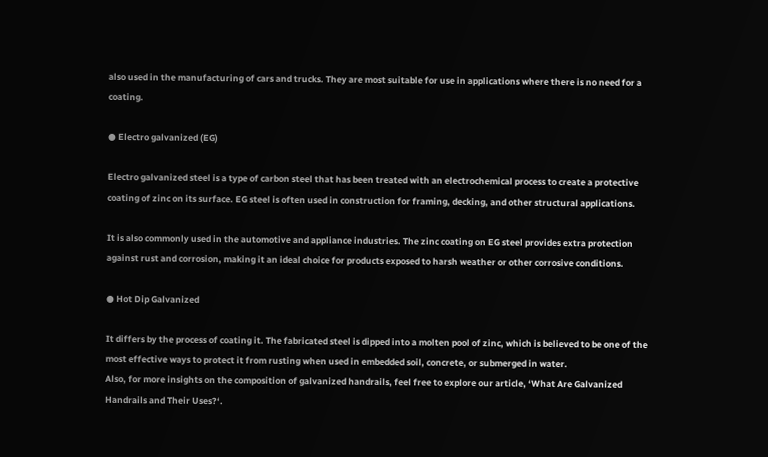also used in the manufacturing of cars and trucks. They are most suitable for use in applications where there is no need for a coating.

● Electro galvanized (EG)

Electro galvanized steel is a type of carbon steel that has been treated with an electrochemical process to create a protective coating of zinc on its surface. EG steel is often used in construction for framing, decking, and other structural applications.

It is also commonly used in the automotive and appliance industries. The zinc coating on EG steel provides extra protection against rust and corrosion, making it an ideal choice for products exposed to harsh weather or other corrosive conditions.

● Hot Dip Galvanized

It differs by the process of coating it. The fabricated steel is dipped into a molten pool of zinc, which is believed to be one of the most effective ways to protect it from rusting when used in embedded soil, concrete, or submerged in water.
Also, for more insights on the composition of galvanized handrails, feel free to explore our article, ‘What Are Galvanized Handrails and Their Uses?‘.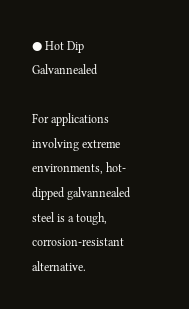● Hot Dip Galvannealed

For applications involving extreme environments, hot-dipped galvannealed steel is a tough, corrosion-resistant alternative.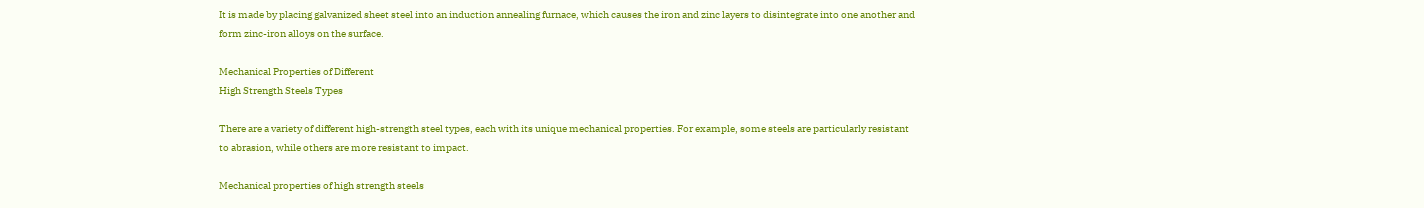It is made by placing galvanized sheet steel into an induction annealing furnace, which causes the iron and zinc layers to disintegrate into one another and form zinc-iron alloys on the surface.

Mechanical Properties of Different
High Strength Steels Types

There are a variety of different high-strength steel types, each with its unique mechanical properties. For example, some steels are particularly resistant to abrasion, while others are more resistant to impact.

Mechanical properties of high strength steels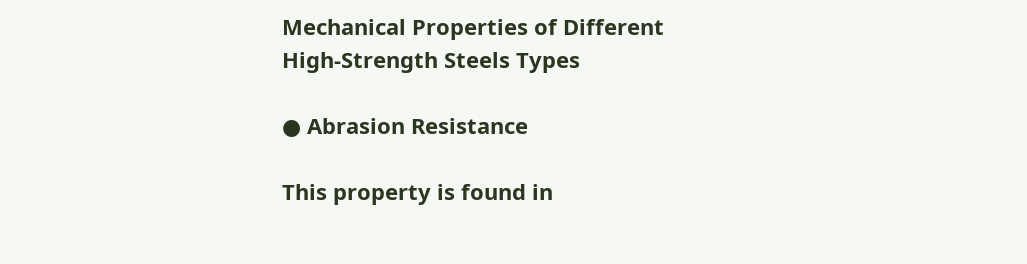Mechanical Properties of Different
High-Strength Steels Types

● Abrasion Resistance

This property is found in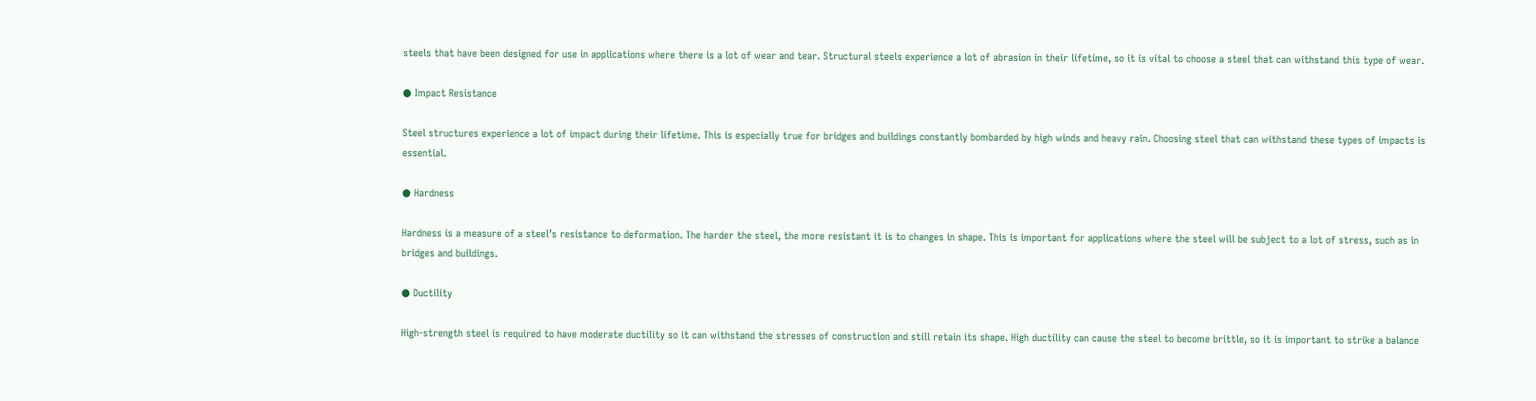steels that have been designed for use in applications where there is a lot of wear and tear. Structural steels experience a lot of abrasion in their lifetime, so it is vital to choose a steel that can withstand this type of wear.

● Impact Resistance

Steel structures experience a lot of impact during their lifetime. This is especially true for bridges and buildings constantly bombarded by high winds and heavy rain. Choosing steel that can withstand these types of impacts is essential.

● Hardness

Hardness is a measure of a steel’s resistance to deformation. The harder the steel, the more resistant it is to changes in shape. This is important for applications where the steel will be subject to a lot of stress, such as in bridges and buildings.

● Ductility

High-strength steel is required to have moderate ductility so it can withstand the stresses of construction and still retain its shape. High ductility can cause the steel to become brittle, so it is important to strike a balance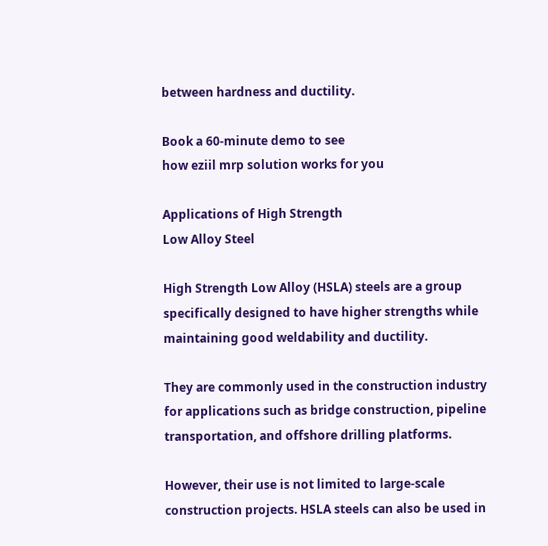between hardness and ductility.

Book a 60-minute demo to see
how eziil mrp solution works for you

Applications of High Strength
Low Alloy Steel

High Strength Low Alloy (HSLA) steels are a group specifically designed to have higher strengths while maintaining good weldability and ductility.

They are commonly used in the construction industry for applications such as bridge construction, pipeline transportation, and offshore drilling platforms.

However, their use is not limited to large-scale construction projects. HSLA steels can also be used in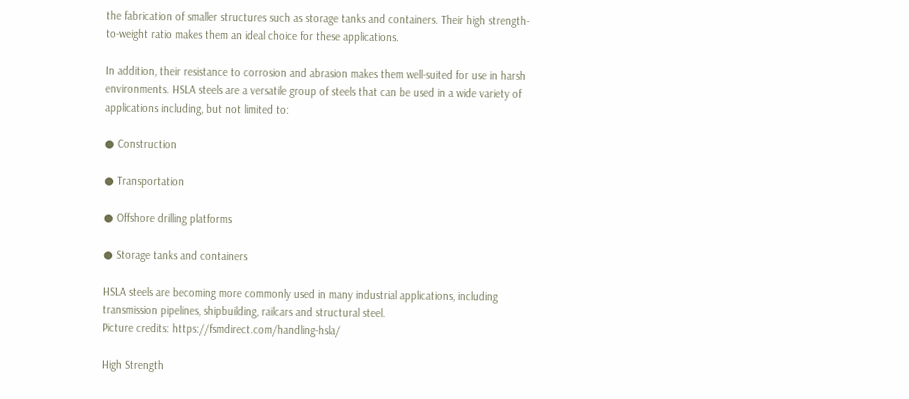the fabrication of smaller structures such as storage tanks and containers. Their high strength-to-weight ratio makes them an ideal choice for these applications.

In addition, their resistance to corrosion and abrasion makes them well-suited for use in harsh environments. HSLA steels are a versatile group of steels that can be used in a wide variety of applications including, but not limited to:

● Construction

● Transportation

● Offshore drilling platforms

● Storage tanks and containers

HSLA steels are becoming more commonly used in many industrial applications, including transmission pipelines, shipbuilding, railcars and structural steel.
Picture credits: https://fsmdirect.com/handling-hsla/

High Strength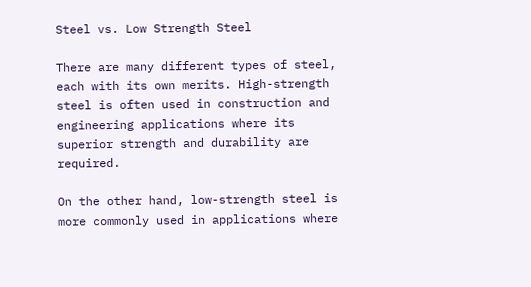Steel vs. Low Strength Steel

There are many different types of steel, each with its own merits. High-strength steel is often used in construction and engineering applications where its superior strength and durability are required.

On the other hand, low-strength steel is more commonly used in applications where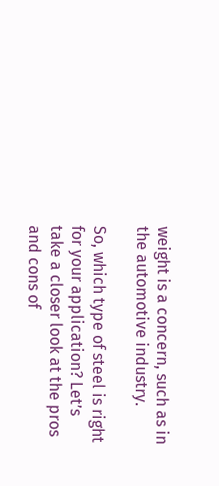weight is a concern, such as in the automotive industry.

So, which type of steel is right for your application? Let’s take a closer look at the pros and cons of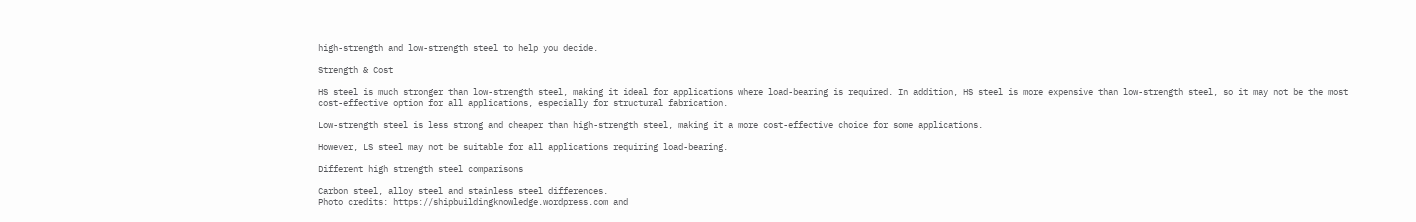high-strength and low-strength steel to help you decide.

Strength & Cost

HS steel is much stronger than low-strength steel, making it ideal for applications where load-bearing is required. In addition, HS steel is more expensive than low-strength steel, so it may not be the most cost-effective option for all applications, especially for structural fabrication.

Low-strength steel is less strong and cheaper than high-strength steel, making it a more cost-effective choice for some applications.

However, LS steel may not be suitable for all applications requiring load-bearing.

Different high strength steel comparisons

Carbon steel, alloy steel and stainless steel differences.
Photo credits: https://shipbuildingknowledge.wordpress.com and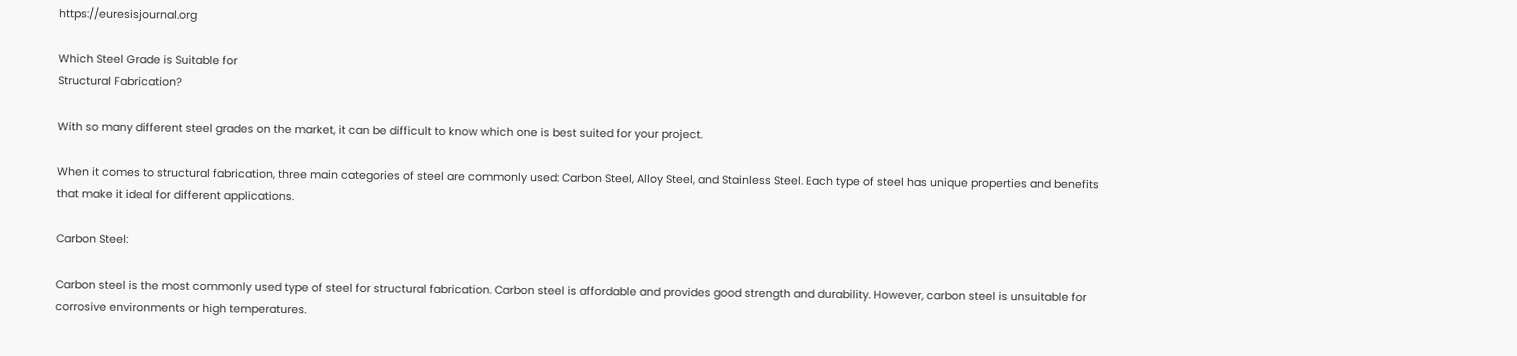https://euresisjournal.org

Which Steel Grade is Suitable for
Structural Fabrication?

With so many different steel grades on the market, it can be difficult to know which one is best suited for your project.

When it comes to structural fabrication, three main categories of steel are commonly used: Carbon Steel, Alloy Steel, and Stainless Steel. Each type of steel has unique properties and benefits that make it ideal for different applications.

Carbon Steel:

Carbon steel is the most commonly used type of steel for structural fabrication. Carbon steel is affordable and provides good strength and durability. However, carbon steel is unsuitable for corrosive environments or high temperatures.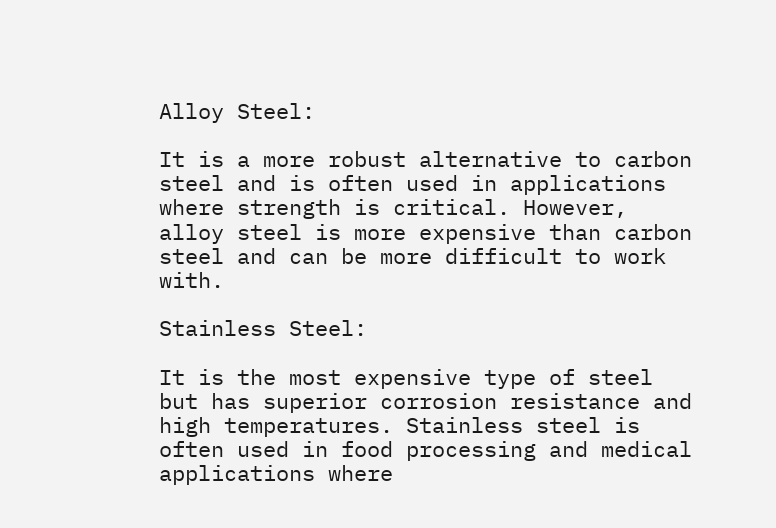Alloy Steel:

It is a more robust alternative to carbon steel and is often used in applications where strength is critical. However, alloy steel is more expensive than carbon steel and can be more difficult to work with.

Stainless Steel:

It is the most expensive type of steel but has superior corrosion resistance and high temperatures. Stainless steel is often used in food processing and medical applications where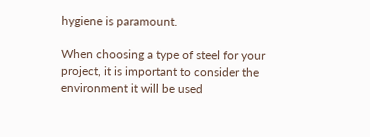hygiene is paramount.

When choosing a type of steel for your project, it is important to consider the environment it will be used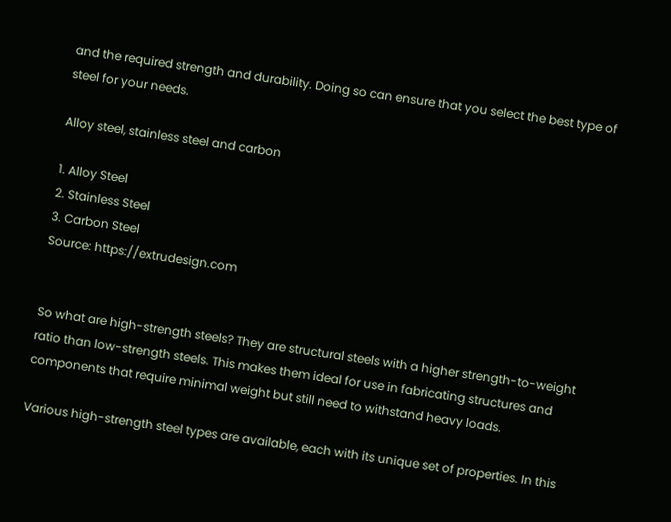and the required strength and durability. Doing so can ensure that you select the best type of steel for your needs.

Alloy steel, stainless steel and carbon

1. Alloy Steel
2. Stainless Steel
3. Carbon Steel
Source: https://extrudesign.com


So what are high-strength steels? They are structural steels with a higher strength-to-weight ratio than low-strength steels. This makes them ideal for use in fabricating structures and components that require minimal weight but still need to withstand heavy loads.

Various high-strength steel types are available, each with its unique set of properties. In this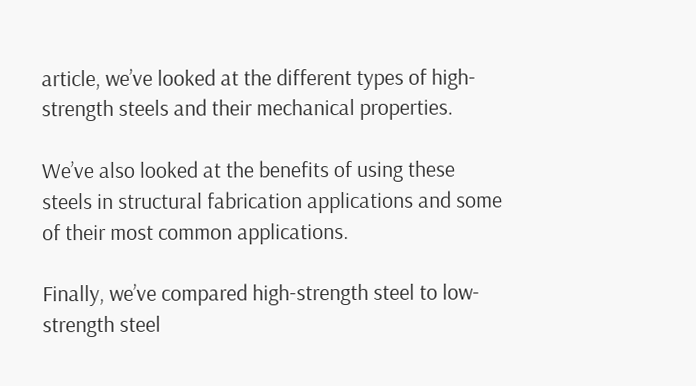article, we’ve looked at the different types of high-strength steels and their mechanical properties.

We’ve also looked at the benefits of using these steels in structural fabrication applications and some of their most common applications.

Finally, we’ve compared high-strength steel to low-strength steel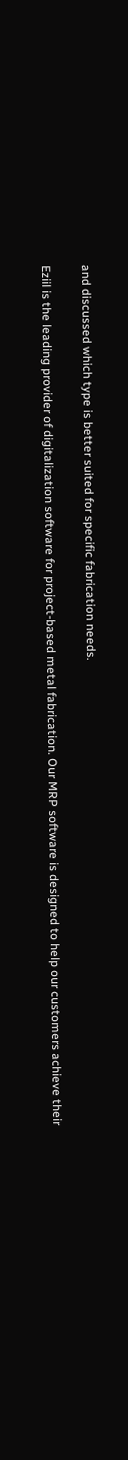and discussed which type is better suited for specific fabrication needs.

Eziil is the leading provider of digitalization software for project-based metal fabrication. Our MRP software is designed to help our customers achieve their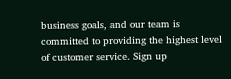business goals, and our team is committed to providing the highest level of customer service. Sign up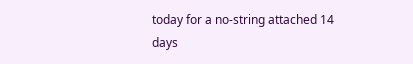today for a no-string attached 14 days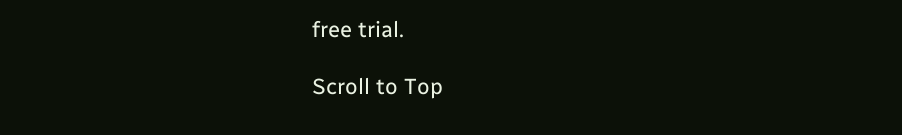free trial.

Scroll to Top